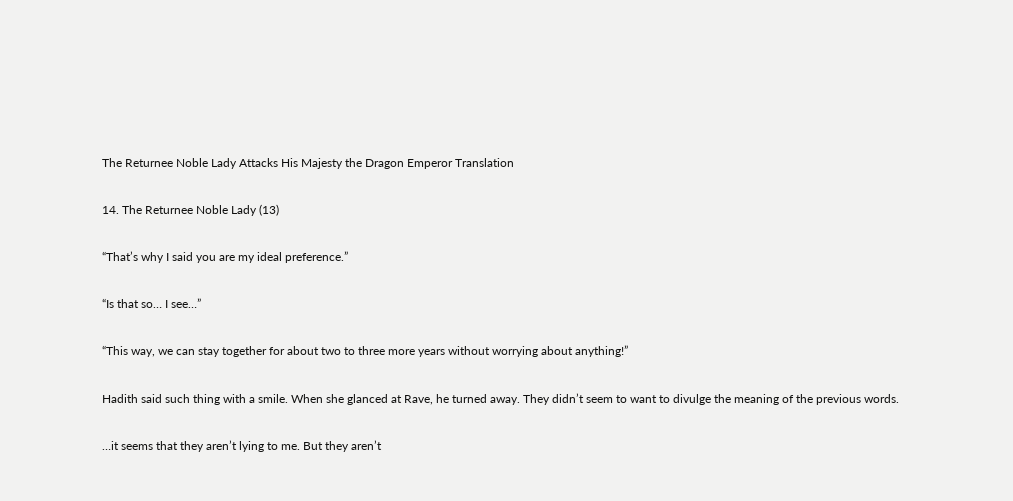The Returnee Noble Lady Attacks His Majesty the Dragon Emperor Translation

14. The Returnee Noble Lady (13)

“That’s why I said you are my ideal preference.”

“Is that so… I see…”

“This way, we can stay together for about two to three more years without worrying about anything!”

Hadith said such thing with a smile. When she glanced at Rave, he turned away. They didn’t seem to want to divulge the meaning of the previous words.

…it seems that they aren’t lying to me. But they aren’t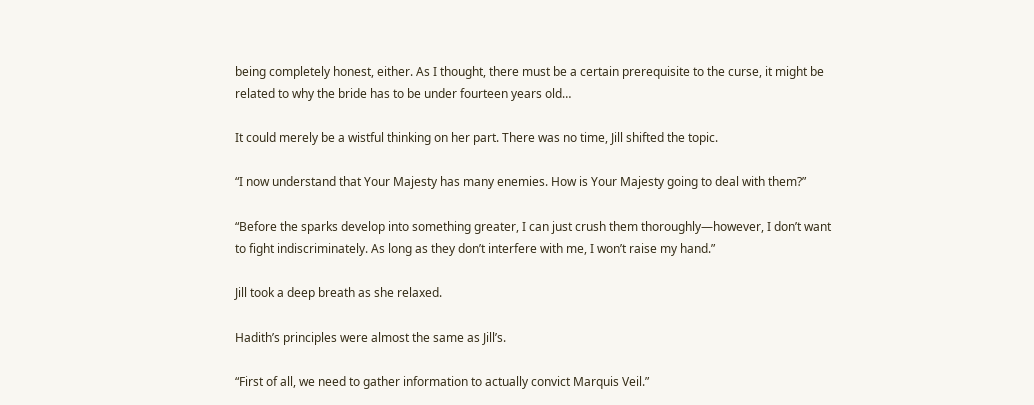being completely honest, either. As I thought, there must be a certain prerequisite to the curse, it might be related to why the bride has to be under fourteen years old…

It could merely be a wistful thinking on her part. There was no time, Jill shifted the topic.

“I now understand that Your Majesty has many enemies. How is Your Majesty going to deal with them?”

“Before the sparks develop into something greater, I can just crush them thoroughly—however, I don’t want to fight indiscriminately. As long as they don’t interfere with me, I won’t raise my hand.”

Jill took a deep breath as she relaxed.

Hadith’s principles were almost the same as Jill’s.

“First of all, we need to gather information to actually convict Marquis Veil.”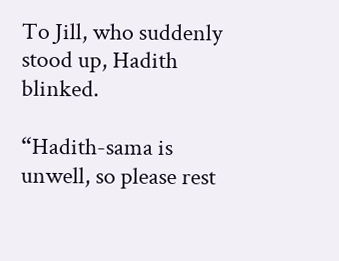To Jill, who suddenly stood up, Hadith blinked.

“Hadith-sama is unwell, so please rest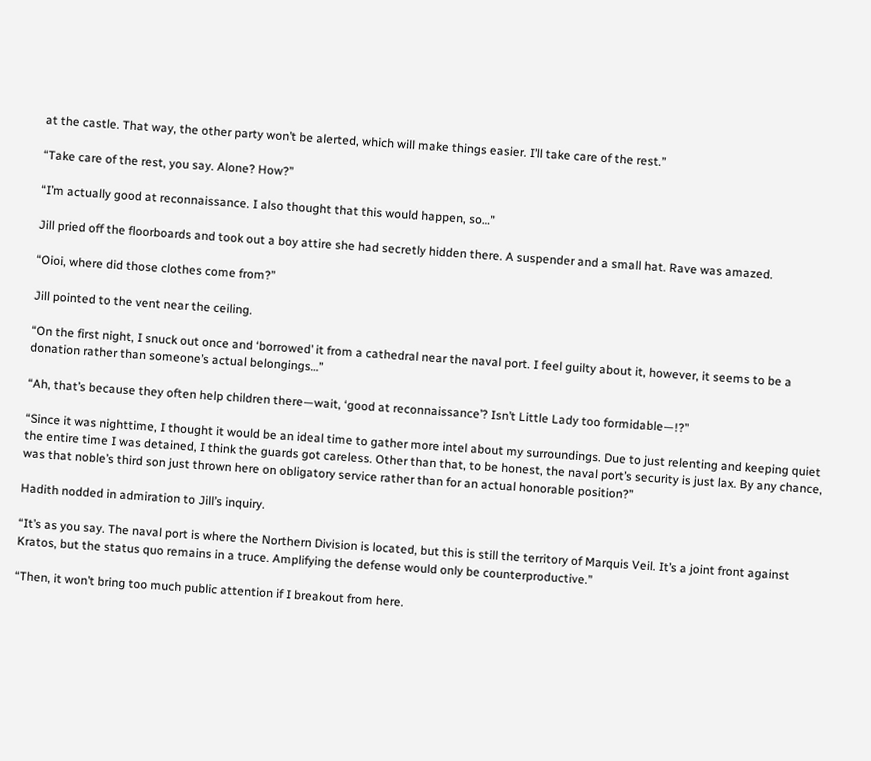at the castle. That way, the other party won’t be alerted, which will make things easier. I’ll take care of the rest.”

“Take care of the rest, you say. Alone? How?”

“I’m actually good at reconnaissance. I also thought that this would happen, so…”

Jill pried off the floorboards and took out a boy attire she had secretly hidden there. A suspender and a small hat. Rave was amazed.

“Oioi, where did those clothes come from?”

Jill pointed to the vent near the ceiling.

“On the first night, I snuck out once and ‘borrowed’ it from a cathedral near the naval port. I feel guilty about it, however, it seems to be a donation rather than someone’s actual belongings…”

“Ah, that’s because they often help children there—wait, ‘good at reconnaissance’? Isn’t Little Lady too formidable—!?”

“Since it was nighttime, I thought it would be an ideal time to gather more intel about my surroundings. Due to just relenting and keeping quiet the entire time I was detained, I think the guards got careless. Other than that, to be honest, the naval port’s security is just lax. By any chance, was that noble’s third son just thrown here on obligatory service rather than for an actual honorable position?”

Hadith nodded in admiration to Jill’s inquiry.

“It’s as you say. The naval port is where the Northern Division is located, but this is still the territory of Marquis Veil. It’s a joint front against Kratos, but the status quo remains in a truce. Amplifying the defense would only be counterproductive.”

“Then, it won’t bring too much public attention if I breakout from here.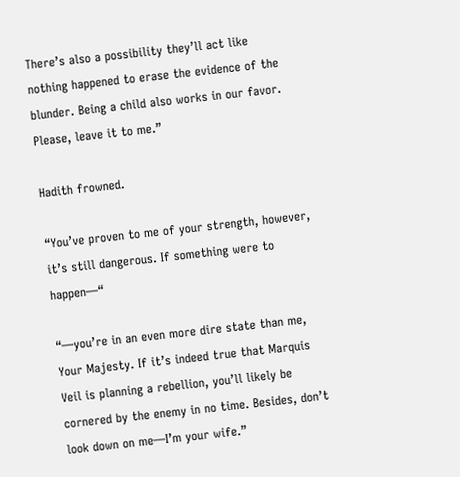There’s also a possibility they’ll act like nothing happened to erase the evidence of the blunder. Being a child also works in our favor. Please, leave it to me.”

Hadith frowned.

“You’ve proven to me of your strength, however, it’s still dangerous. If something were to happen—“

“—you’re in an even more dire state than me, Your Majesty. If it’s indeed true that Marquis Veil is planning a rebellion, you’ll likely be cornered by the enemy in no time. Besides, don’t look down on me—I’m your wife.”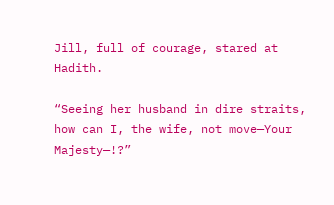Jill, full of courage, stared at Hadith.

“Seeing her husband in dire straits, how can I, the wife, not move—Your Majesty—!?”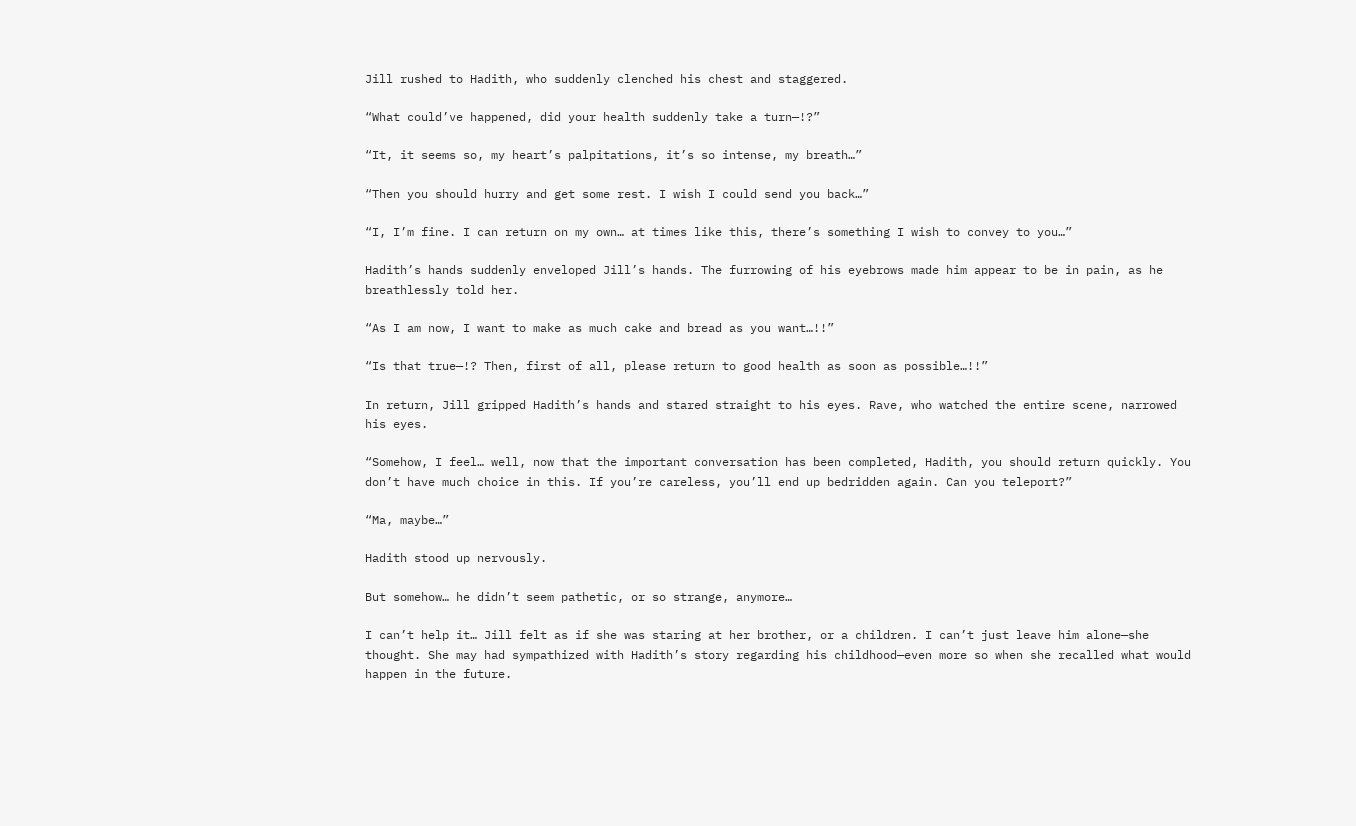Jill rushed to Hadith, who suddenly clenched his chest and staggered.

“What could’ve happened, did your health suddenly take a turn—!?”

“It, it seems so, my heart’s palpitations, it’s so intense, my breath…”

“Then you should hurry and get some rest. I wish I could send you back…”

“I, I’m fine. I can return on my own… at times like this, there’s something I wish to convey to you…”

Hadith’s hands suddenly enveloped Jill’s hands. The furrowing of his eyebrows made him appear to be in pain, as he breathlessly told her.

“As I am now, I want to make as much cake and bread as you want…!!”

“Is that true—!? Then, first of all, please return to good health as soon as possible…!!”

In return, Jill gripped Hadith’s hands and stared straight to his eyes. Rave, who watched the entire scene, narrowed his eyes.

“Somehow, I feel… well, now that the important conversation has been completed, Hadith, you should return quickly. You don’t have much choice in this. If you’re careless, you’ll end up bedridden again. Can you teleport?”

“Ma, maybe…”

Hadith stood up nervously.

But somehow… he didn’t seem pathetic, or so strange, anymore…

I can’t help it… Jill felt as if she was staring at her brother, or a children. I can’t just leave him alone—she thought. She may had sympathized with Hadith’s story regarding his childhood—even more so when she recalled what would happen in the future.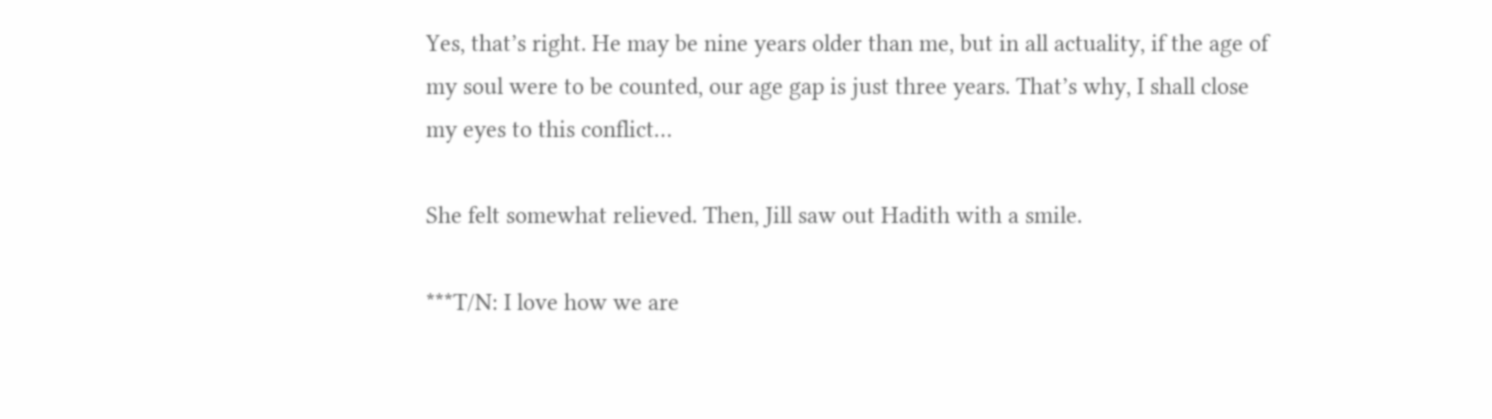Yes, that’s right. He may be nine years older than me, but in all actuality, if the age of my soul were to be counted, our age gap is just three years. That’s why, I shall close my eyes to this conflict…

She felt somewhat relieved. Then, Jill saw out Hadith with a smile.

***T/N: I love how we are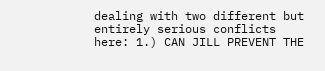dealing with two different but entirely serious conflicts here: 1.) CAN JILL PREVENT THE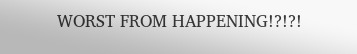WORST FROM HAPPENING!?!?!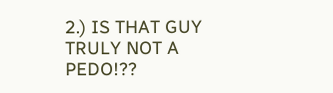2.) IS THAT GUY TRULY NOT A PEDO!??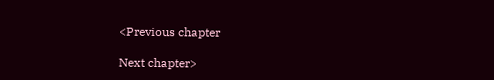<Previous chapter

Next chapter>